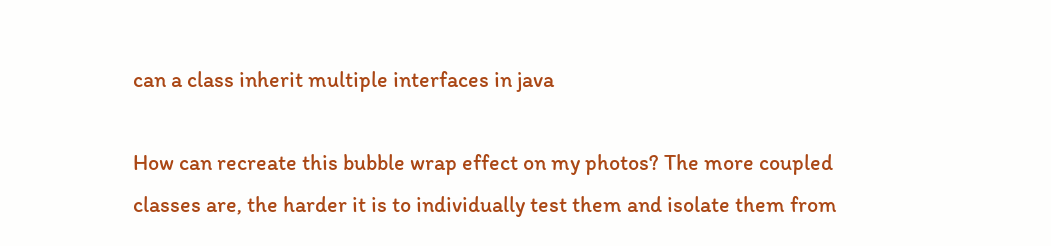can a class inherit multiple interfaces in java

How can recreate this bubble wrap effect on my photos? The more coupled classes are, the harder it is to individually test them and isolate them from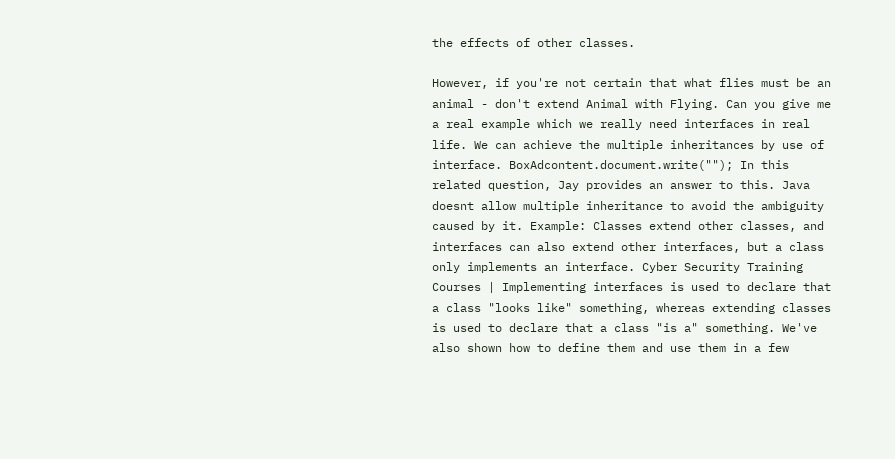the effects of other classes.

However, if you're not certain that what flies must be an animal - don't extend Animal with Flying. Can you give me a real example which we really need interfaces in real life. We can achieve the multiple inheritances by use of interface. BoxAdcontent.document.write(""); In this related question, Jay provides an answer to this. Java doesnt allow multiple inheritance to avoid the ambiguity caused by it. Example: Classes extend other classes, and interfaces can also extend other interfaces, but a class only implements an interface. Cyber Security Training Courses | Implementing interfaces is used to declare that a class "looks like" something, whereas extending classes is used to declare that a class "is a" something. We've also shown how to define them and use them in a few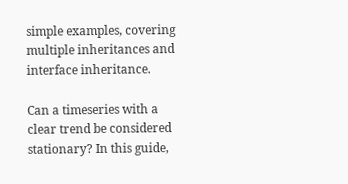simple examples, covering multiple inheritances and interface inheritance.

Can a timeseries with a clear trend be considered stationary? In this guide,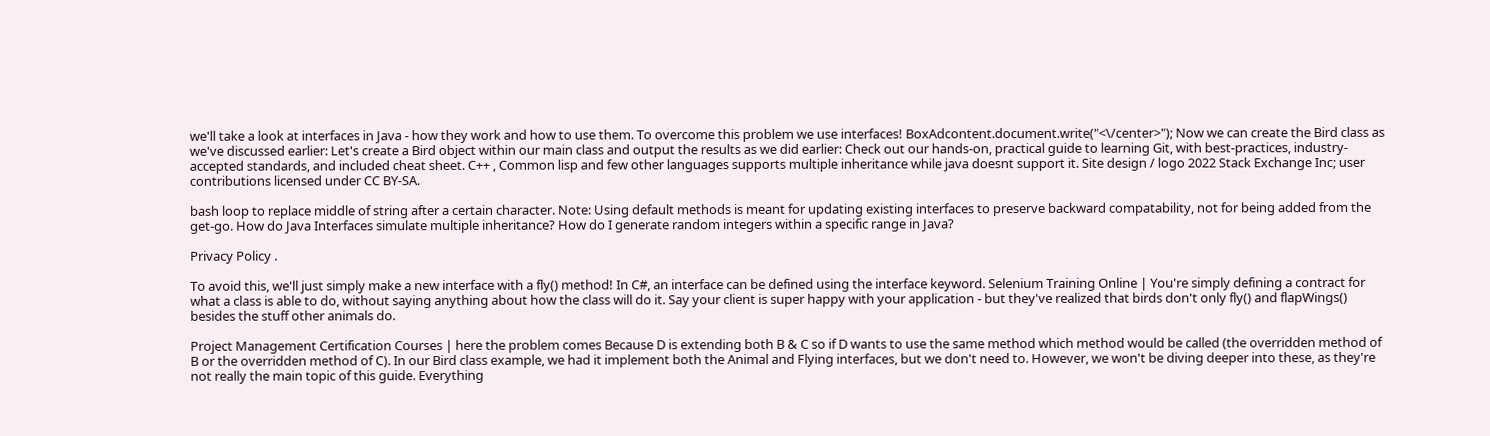we'll take a look at interfaces in Java - how they work and how to use them. To overcome this problem we use interfaces! BoxAdcontent.document.write("<\/center>"); Now we can create the Bird class as we've discussed earlier: Let's create a Bird object within our main class and output the results as we did earlier: Check out our hands-on, practical guide to learning Git, with best-practices, industry-accepted standards, and included cheat sheet. C++ , Common lisp and few other languages supports multiple inheritance while java doesnt support it. Site design / logo 2022 Stack Exchange Inc; user contributions licensed under CC BY-SA.

bash loop to replace middle of string after a certain character. Note: Using default methods is meant for updating existing interfaces to preserve backward compatability, not for being added from the get-go. How do Java Interfaces simulate multiple inheritance? How do I generate random integers within a specific range in Java?

Privacy Policy .

To avoid this, we'll just simply make a new interface with a fly() method! In C#, an interface can be defined using the interface keyword. Selenium Training Online | You're simply defining a contract for what a class is able to do, without saying anything about how the class will do it. Say your client is super happy with your application - but they've realized that birds don't only fly() and flapWings() besides the stuff other animals do.

Project Management Certification Courses | here the problem comes Because D is extending both B & C so if D wants to use the same method which method would be called (the overridden method of B or the overridden method of C). In our Bird class example, we had it implement both the Animal and Flying interfaces, but we don't need to. However, we won't be diving deeper into these, as they're not really the main topic of this guide. Everything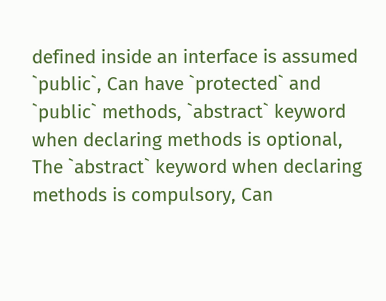defined inside an interface is assumed `public`, Can have `protected` and `public` methods, `abstract` keyword when declaring methods is optional, The `abstract` keyword when declaring methods is compulsory, Can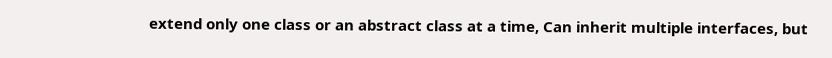extend only one class or an abstract class at a time, Can inherit multiple interfaces, but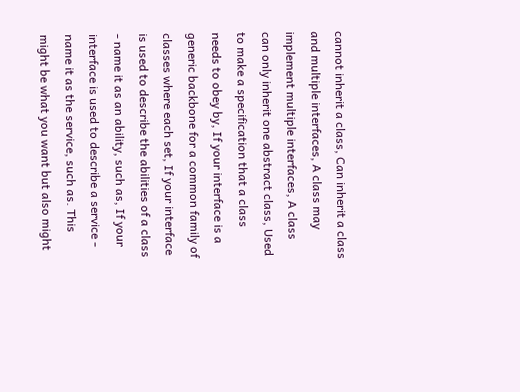cannot inherit a class, Can inherit a class and multiple interfaces, A class may implement multiple interfaces, A class can only inherit one abstract class, Used to make a specification that a class needs to obey by, If your interface is a generic backbone for a common family of classes where each set, If your interface is used to describe the abilities of a class - name it as an ability, such as, If your interface is used to describe a service - name it as the service, such as. This might be what you want but also might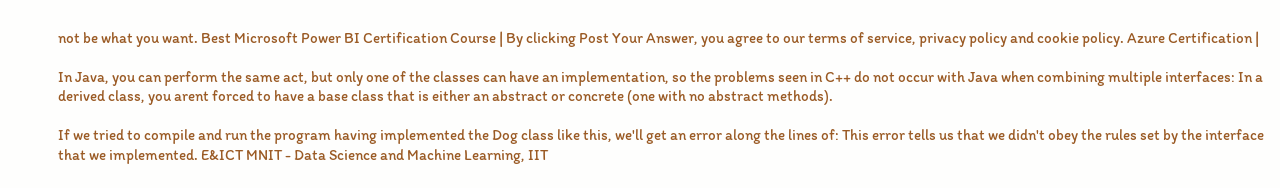not be what you want. Best Microsoft Power BI Certification Course | By clicking Post Your Answer, you agree to our terms of service, privacy policy and cookie policy. Azure Certification |

In Java, you can perform the same act, but only one of the classes can have an implementation, so the problems seen in C++ do not occur with Java when combining multiple interfaces: In a derived class, you arent forced to have a base class that is either an abstract or concrete (one with no abstract methods).

If we tried to compile and run the program having implemented the Dog class like this, we'll get an error along the lines of: This error tells us that we didn't obey the rules set by the interface that we implemented. E&ICT MNIT - Data Science and Machine Learning, IIT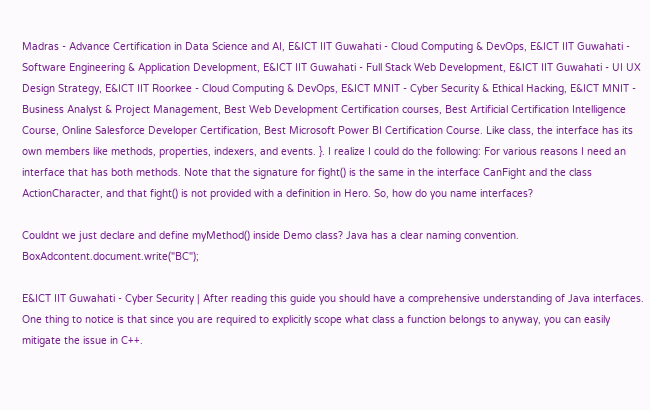Madras - Advance Certification in Data Science and AI, E&ICT IIT Guwahati - Cloud Computing & DevOps, E&ICT IIT Guwahati - Software Engineering & Application Development, E&ICT IIT Guwahati - Full Stack Web Development, E&ICT IIT Guwahati - UI UX Design Strategy, E&ICT IIT Roorkee - Cloud Computing & DevOps, E&ICT MNIT - Cyber Security & Ethical Hacking, E&ICT MNIT - Business Analyst & Project Management, Best Web Development Certification courses, Best Artificial Certification Intelligence Course, Online Salesforce Developer Certification, Best Microsoft Power BI Certification Course. Like class, the interface has its own members like methods, properties, indexers, and events. }. I realize I could do the following: For various reasons I need an interface that has both methods. Note that the signature for fight() is the same in the interface CanFight and the class ActionCharacter, and that fight() is not provided with a definition in Hero. So, how do you name interfaces?

Couldnt we just declare and define myMethod() inside Demo class? Java has a clear naming convention. BoxAdcontent.document.write("BC");

E&ICT IIT Guwahati - Cyber Security | After reading this guide you should have a comprehensive understanding of Java interfaces. One thing to notice is that since you are required to explicitly scope what class a function belongs to anyway, you can easily mitigate the issue in C++.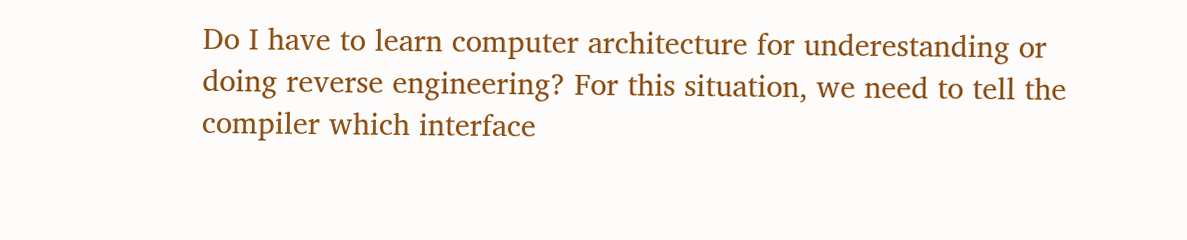Do I have to learn computer architecture for underestanding or doing reverse engineering? For this situation, we need to tell the compiler which interface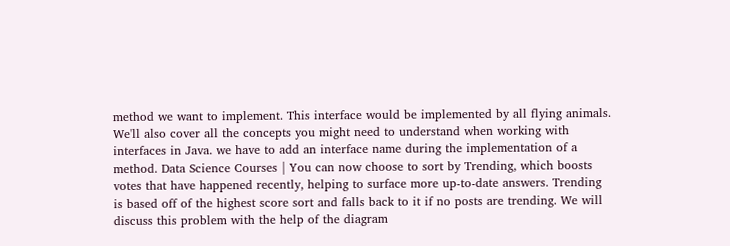method we want to implement. This interface would be implemented by all flying animals. We'll also cover all the concepts you might need to understand when working with interfaces in Java. we have to add an interface name during the implementation of a method. Data Science Courses | You can now choose to sort by Trending, which boosts votes that have happened recently, helping to surface more up-to-date answers. Trending is based off of the highest score sort and falls back to it if no posts are trending. We will discuss this problem with the help of the diagram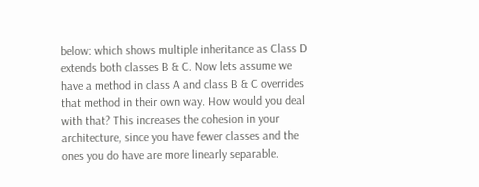below: which shows multiple inheritance as Class D extends both classes B & C. Now lets assume we have a method in class A and class B & C overrides that method in their own way. How would you deal with that? This increases the cohesion in your architecture, since you have fewer classes and the ones you do have are more linearly separable.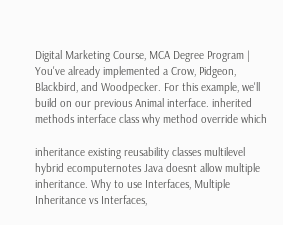Digital Marketing Course, MCA Degree Program | You've already implemented a Crow, Pidgeon, Blackbird, and Woodpecker. For this example, we'll build on our previous Animal interface. inherited methods interface class why method override which

inheritance existing reusability classes multilevel hybrid ecomputernotes Java doesnt allow multiple inheritance. Why to use Interfaces, Multiple Inheritance vs Interfaces,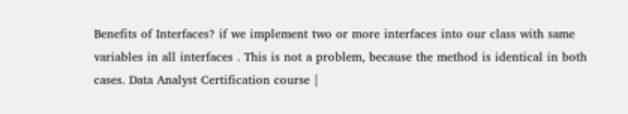Benefits of Interfaces? if we implement two or more interfaces into our class with same variables in all interfaces . This is not a problem, because the method is identical in both cases. Data Analyst Certification course |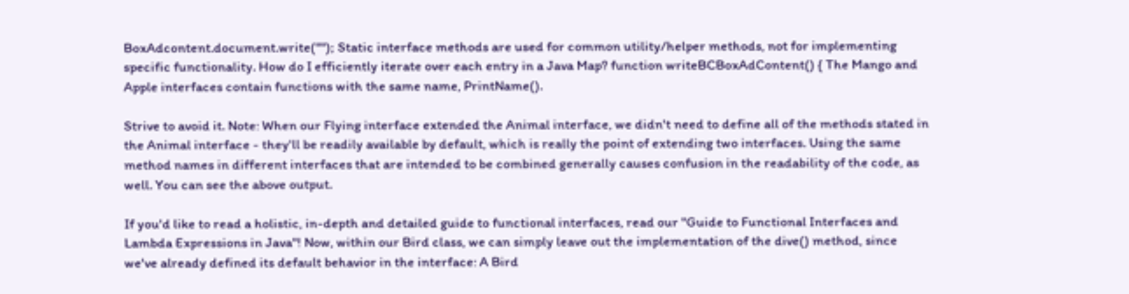BoxAdcontent.document.write(""); Static interface methods are used for common utility/helper methods, not for implementing specific functionality. How do I efficiently iterate over each entry in a Java Map? function writeBCBoxAdContent() { The Mango and Apple interfaces contain functions with the same name, PrintName().

Strive to avoid it. Note: When our Flying interface extended the Animal interface, we didn't need to define all of the methods stated in the Animal interface - they'll be readily available by default, which is really the point of extending two interfaces. Using the same method names in different interfaces that are intended to be combined generally causes confusion in the readability of the code, as well. You can see the above output.

If you'd like to read a holistic, in-depth and detailed guide to functional interfaces, read our "Guide to Functional Interfaces and Lambda Expressions in Java"! Now, within our Bird class, we can simply leave out the implementation of the dive() method, since we've already defined its default behavior in the interface: A Bird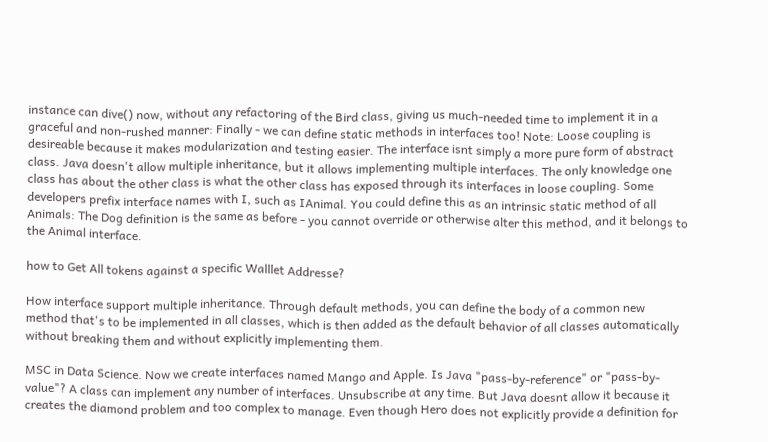instance can dive() now, without any refactoring of the Bird class, giving us much-needed time to implement it in a graceful and non-rushed manner: Finally - we can define static methods in interfaces too! Note: Loose coupling is desireable because it makes modularization and testing easier. The interface isnt simply a more pure form of abstract class. Java doesn't allow multiple inheritance, but it allows implementing multiple interfaces. The only knowledge one class has about the other class is what the other class has exposed through its interfaces in loose coupling. Some developers prefix interface names with I, such as IAnimal. You could define this as an intrinsic static method of all Animals: The Dog definition is the same as before - you cannot override or otherwise alter this method, and it belongs to the Animal interface.

how to Get All tokens against a specific Walllet Addresse?

How interface support multiple inheritance. Through default methods, you can define the body of a common new method that's to be implemented in all classes, which is then added as the default behavior of all classes automatically without breaking them and without explicitly implementing them.

MSC in Data Science. Now we create interfaces named Mango and Apple. Is Java "pass-by-reference" or "pass-by-value"? A class can implement any number of interfaces. Unsubscribe at any time. But Java doesnt allow it because it creates the diamond problem and too complex to manage. Even though Hero does not explicitly provide a definition for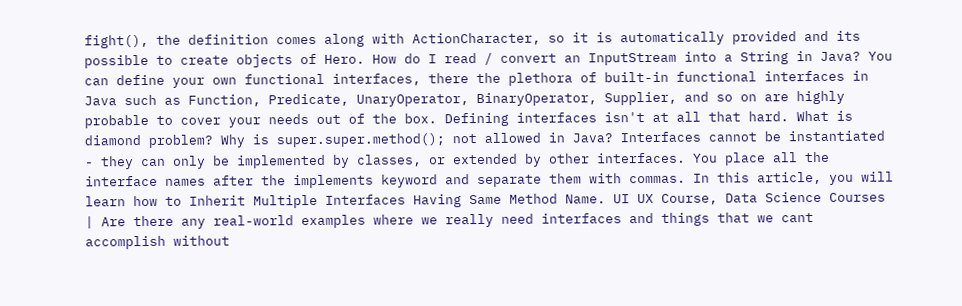fight(), the definition comes along with ActionCharacter, so it is automatically provided and its possible to create objects of Hero. How do I read / convert an InputStream into a String in Java? You can define your own functional interfaces, there the plethora of built-in functional interfaces in Java such as Function, Predicate, UnaryOperator, BinaryOperator, Supplier, and so on are highly probable to cover your needs out of the box. Defining interfaces isn't at all that hard. What is diamond problem? Why is super.super.method(); not allowed in Java? Interfaces cannot be instantiated - they can only be implemented by classes, or extended by other interfaces. You place all the interface names after the implements keyword and separate them with commas. In this article, you will learn how to Inherit Multiple Interfaces Having Same Method Name. UI UX Course, Data Science Courses | Are there any real-world examples where we really need interfaces and things that we cant accomplish without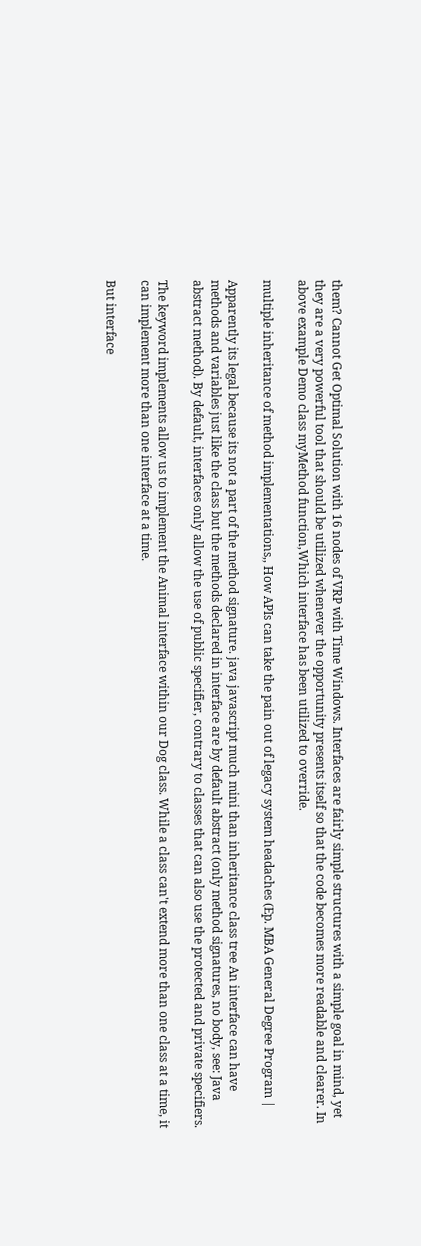them? Cannot Get Optimal Solution with 16 nodes of VRP with Time Windows. Interfaces are fairly simple structures with a simple goal in mind, yet they are a very powerful tool that should be utilized whenever the opportunity presents itself so that the code becomes more readable and clearer. In above example Demo class myMethod function,Which interface has been utilized to override.

multiple inheritance of method implementations,, How APIs can take the pain out of legacy system headaches (Ep. MBA General Degree Program |

Apparently its legal because its not a part of the method signature. java javascript much mini than inheritance class tree An interface can have methods and variables just like the class but the methods declared in interface are by default abstract (only method signatures, no body, see: Java abstract method). By default, interfaces only allow the use of public specifier, contrary to classes that can also use the protected and private specifiers.

The keyword implements allow us to implement the Animal interface within our Dog class. While a class can't extend more than one class at a time, it can implement more than one interface at a time.

But interface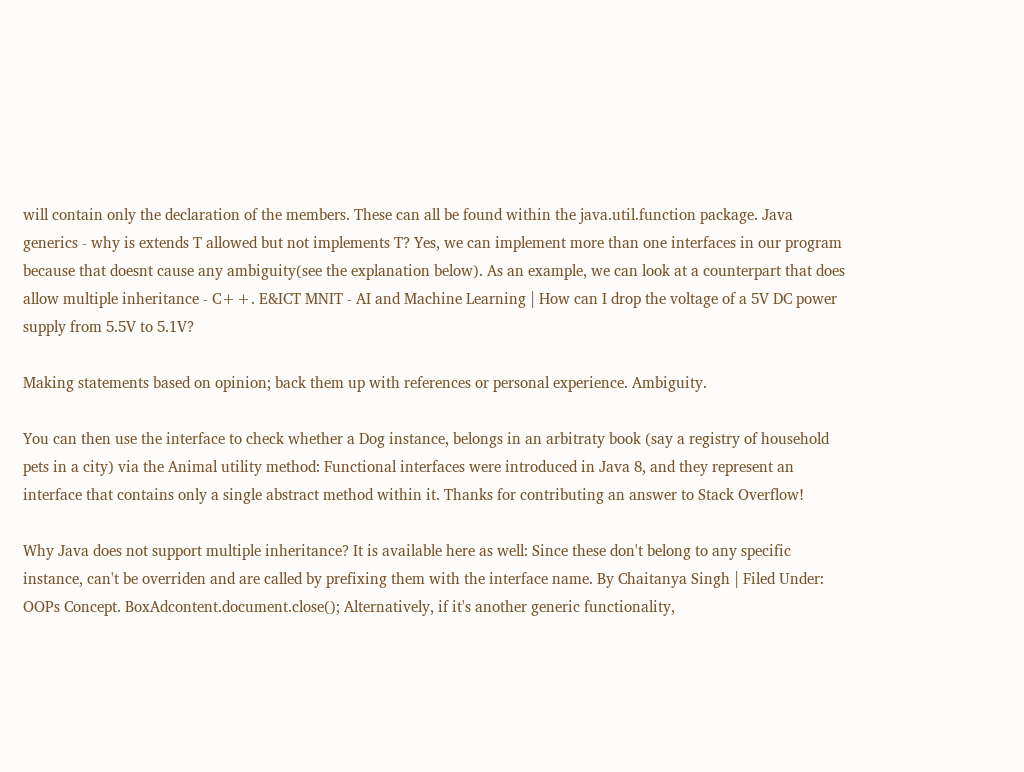will contain only the declaration of the members. These can all be found within the java.util.function package. Java generics - why is extends T allowed but not implements T? Yes, we can implement more than one interfaces in our program because that doesnt cause any ambiguity(see the explanation below). As an example, we can look at a counterpart that does allow multiple inheritance - C++. E&ICT MNIT - AI and Machine Learning | How can I drop the voltage of a 5V DC power supply from 5.5V to 5.1V?

Making statements based on opinion; back them up with references or personal experience. Ambiguity.

You can then use the interface to check whether a Dog instance, belongs in an arbitraty book (say a registry of household pets in a city) via the Animal utility method: Functional interfaces were introduced in Java 8, and they represent an interface that contains only a single abstract method within it. Thanks for contributing an answer to Stack Overflow!

Why Java does not support multiple inheritance? It is available here as well: Since these don't belong to any specific instance, can't be overriden and are called by prefixing them with the interface name. By Chaitanya Singh | Filed Under: OOPs Concept. BoxAdcontent.document.close(); Alternatively, if it's another generic functionality,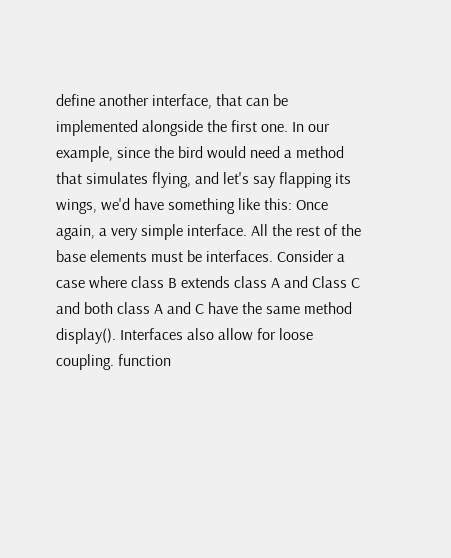define another interface, that can be implemented alongside the first one. In our example, since the bird would need a method that simulates flying, and let's say flapping its wings, we'd have something like this: Once again, a very simple interface. All the rest of the base elements must be interfaces. Consider a case where class B extends class A and Class C and both class A and C have the same method display(). Interfaces also allow for loose coupling. function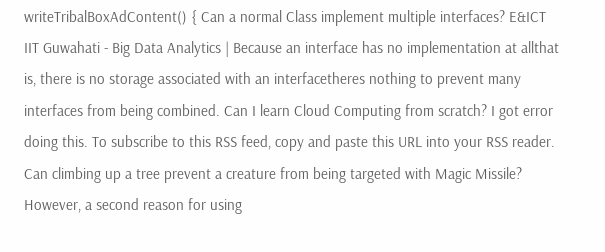writeTribalBoxAdContent() { Can a normal Class implement multiple interfaces? E&ICT IIT Guwahati - Big Data Analytics | Because an interface has no implementation at allthat is, there is no storage associated with an interfacetheres nothing to prevent many interfaces from being combined. Can I learn Cloud Computing from scratch? I got error doing this. To subscribe to this RSS feed, copy and paste this URL into your RSS reader. Can climbing up a tree prevent a creature from being targeted with Magic Missile? However, a second reason for using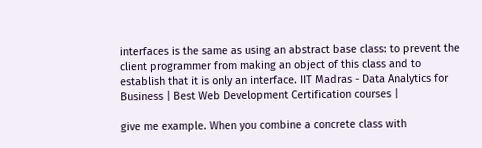interfaces is the same as using an abstract base class: to prevent the client programmer from making an object of this class and to establish that it is only an interface. IIT Madras - Data Analytics for Business | Best Web Development Certification courses |

give me example. When you combine a concrete class with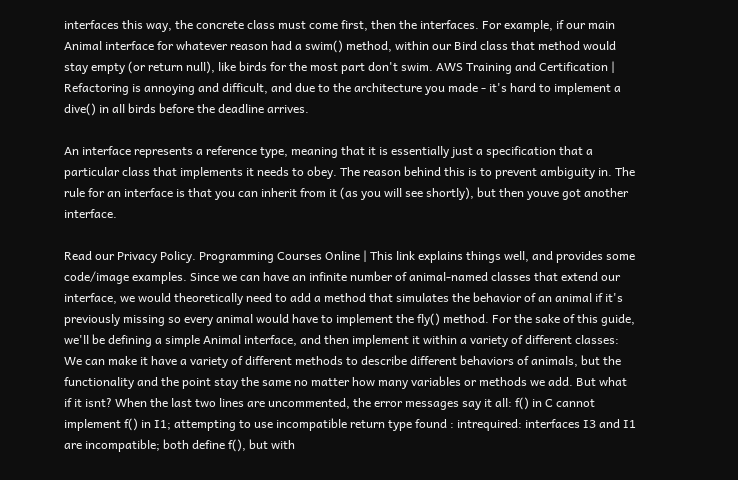interfaces this way, the concrete class must come first, then the interfaces. For example, if our main Animal interface for whatever reason had a swim() method, within our Bird class that method would stay empty (or return null), like birds for the most part don't swim. AWS Training and Certification | Refactoring is annoying and difficult, and due to the architecture you made - it's hard to implement a dive() in all birds before the deadline arrives.

An interface represents a reference type, meaning that it is essentially just a specification that a particular class that implements it needs to obey. The reason behind this is to prevent ambiguity in. The rule for an interface is that you can inherit from it (as you will see shortly), but then youve got another interface.

Read our Privacy Policy. Programming Courses Online | This link explains things well, and provides some code/image examples. Since we can have an infinite number of animal-named classes that extend our interface, we would theoretically need to add a method that simulates the behavior of an animal if it's previously missing so every animal would have to implement the fly() method. For the sake of this guide, we'll be defining a simple Animal interface, and then implement it within a variety of different classes: We can make it have a variety of different methods to describe different behaviors of animals, but the functionality and the point stay the same no matter how many variables or methods we add. But what if it isnt? When the last two lines are uncommented, the error messages say it all: f() in C cannot implement f() in I1; attempting to use incompatible return type found : intrequired: interfaces I3 and I1 are incompatible; both define f(), but with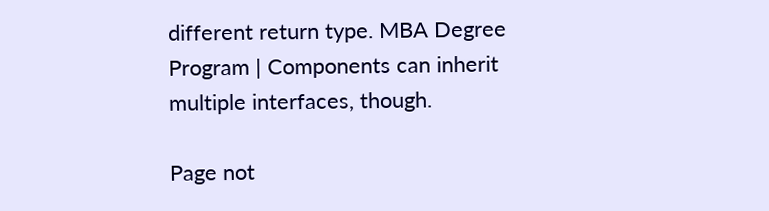different return type. MBA Degree Program | Components can inherit multiple interfaces, though.

Page not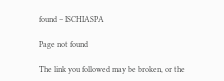found – ISCHIASPA

Page not found

The link you followed may be broken, or the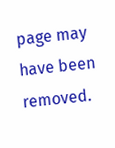page may have been removed.